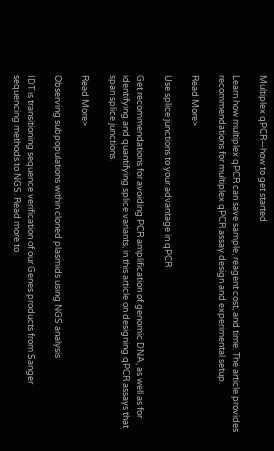Multiplex qPCR—how to get started

Learn how multiplex qPCR can save sample, reagent cost, and time. The article provides recommendations for multiplex qPCR assay design and experimental setup.

Read More>

Use splice junctions to your advantage in qPCR

Get recommendations for avoiding PCR amplification of genomic DNA, as well as for identifying and quantifying splice variants, in this article on designing qPCR assays that span splice junctions.

Read More>

Observing subpopulations within cloned plasmids using NGS analysis

IDT is transitioning sequence verification of our Genes products from Sanger sequencing methods to NGS. Read more to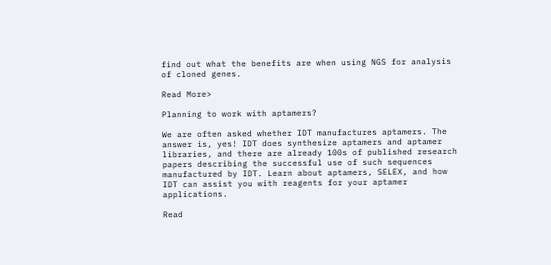find out what the benefits are when using NGS for analysis of cloned genes.

Read More>

Planning to work with aptamers?

We are often asked whether IDT manufactures aptamers. The answer is, yes! IDT does synthesize aptamers and aptamer libraries, and there are already 100s of published research papers describing the successful use of such sequences manufactured by IDT. Learn about aptamers, SELEX, and how IDT can assist you with reagents for your aptamer applications.

Read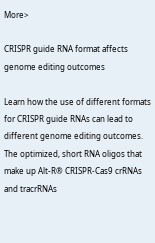More>

CRISPR guide RNA format affects genome editing outcomes

Learn how the use of different formats for CRISPR guide RNAs can lead to different genome editing outcomes. The optimized, short RNA oligos that make up Alt-R® CRISPR-Cas9 crRNAs and tracrRNAs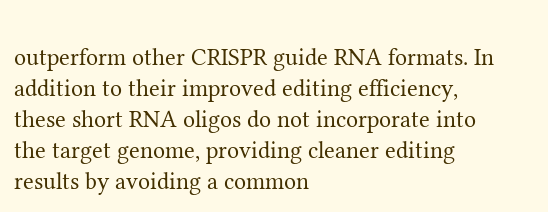outperform other CRISPR guide RNA formats. In addition to their improved editing efficiency, these short RNA oligos do not incorporate into the target genome, providing cleaner editing results by avoiding a common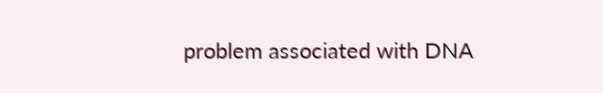problem associated with DNA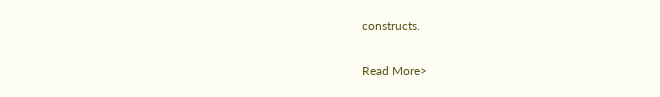constructs.

Read More>